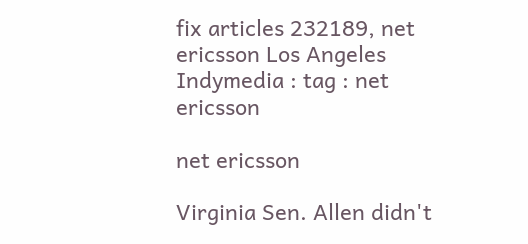fix articles 232189, net ericsson Los Angeles Indymedia : tag : net ericsson

net ericsson

Virginia Sen. Allen didn't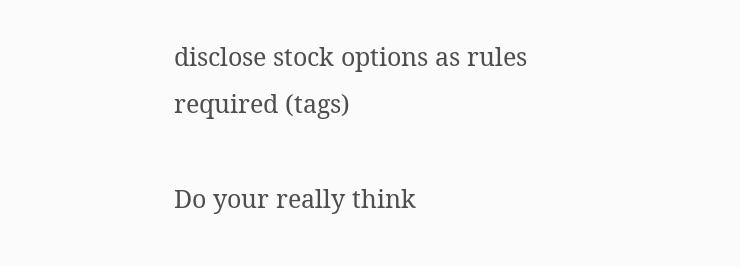disclose stock options as rules required (tags)

Do your really think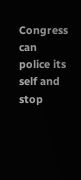Congress can police its self and stop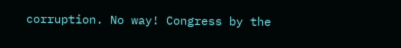corruption. No way! Congress by the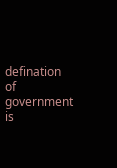defination of government is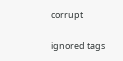corrupt

ignored tags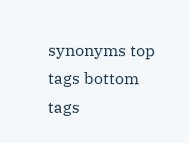synonyms top tags bottom tags